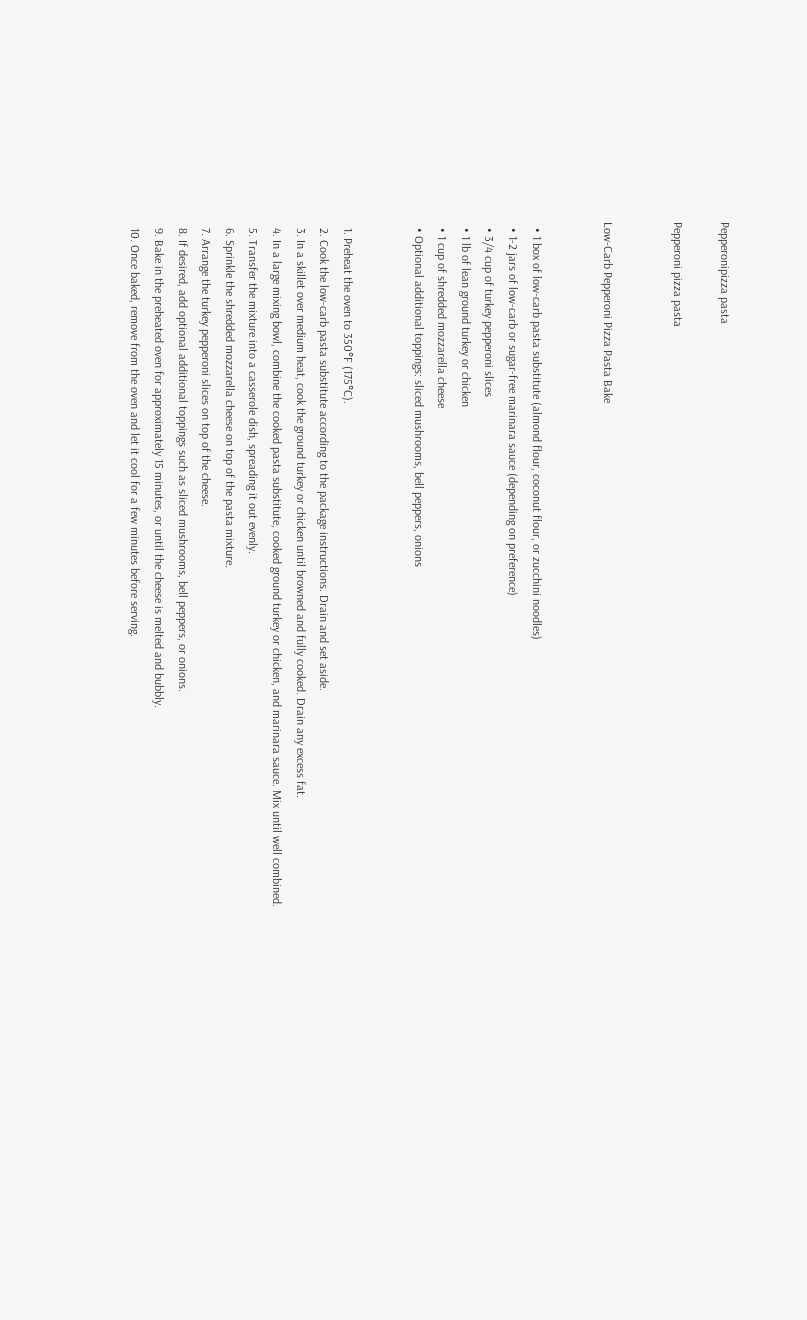Pepperonipizza pasta

Pepperoni pizza pasta


Low-Carb Pepperoni Pizza Pasta Bake


  • 1 box of low-carb pasta substitute (almond flour, coconut flour, or zucchini noodles)
  • 1-2 jars of low-carb or sugar-free marinara sauce (depending on preference)
  • 3/4 cup of turkey pepperoni slices
  • 1 lb of lean ground turkey or chicken
  • 1 cup of shredded mozzarella cheese
  • Optional additional toppings: sliced mushrooms, bell peppers, onions


  1. Preheat the oven to 350°F (175°C).
  2. Cook the low-carb pasta substitute according to the package instructions. Drain and set aside.
  3. In a skillet over medium heat, cook the ground turkey or chicken until browned and fully cooked. Drain any excess fat.
  4. In a large mixing bowl, combine the cooked pasta substitute, cooked ground turkey or chicken, and marinara sauce. Mix until well combined.
  5. Transfer the mixture into a casserole dish, spreading it out evenly.
  6. Sprinkle the shredded mozzarella cheese on top of the pasta mixture.
  7. Arrange the turkey pepperoni slices on top of the cheese.
  8. If desired, add optional additional toppings such as sliced mushrooms, bell peppers, or onions.
  9. Bake in the preheated oven for approximately 15 minutes, or until the cheese is melted and bubbly.
  10. Once baked, remove from the oven and let it cool for a few minutes before serving.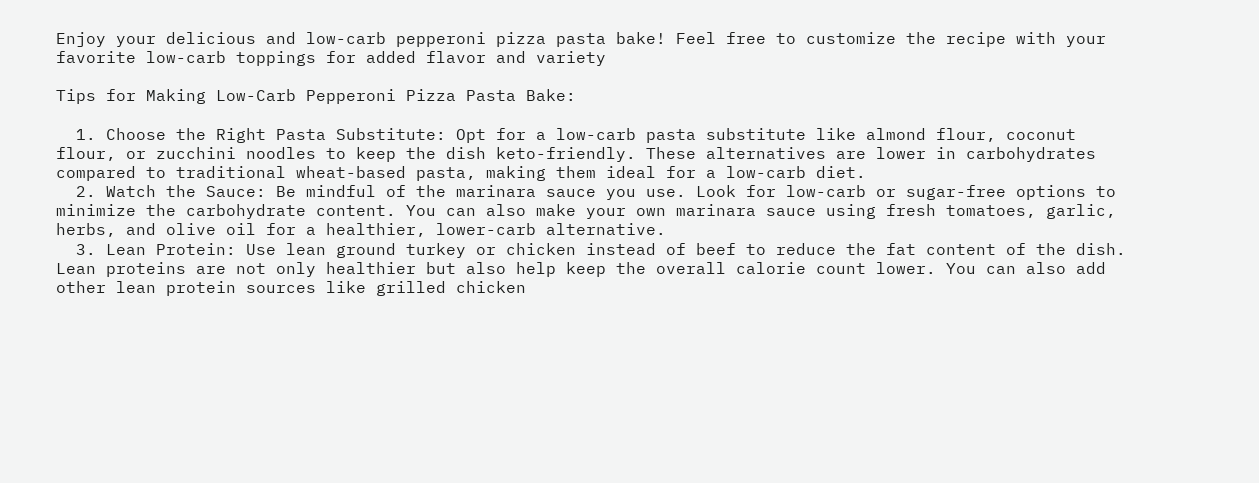Enjoy your delicious and low-carb pepperoni pizza pasta bake! Feel free to customize the recipe with your favorite low-carb toppings for added flavor and variety

Tips for Making Low-Carb Pepperoni Pizza Pasta Bake:

  1. Choose the Right Pasta Substitute: Opt for a low-carb pasta substitute like almond flour, coconut flour, or zucchini noodles to keep the dish keto-friendly. These alternatives are lower in carbohydrates compared to traditional wheat-based pasta, making them ideal for a low-carb diet.
  2. Watch the Sauce: Be mindful of the marinara sauce you use. Look for low-carb or sugar-free options to minimize the carbohydrate content. You can also make your own marinara sauce using fresh tomatoes, garlic, herbs, and olive oil for a healthier, lower-carb alternative.
  3. Lean Protein: Use lean ground turkey or chicken instead of beef to reduce the fat content of the dish. Lean proteins are not only healthier but also help keep the overall calorie count lower. You can also add other lean protein sources like grilled chicken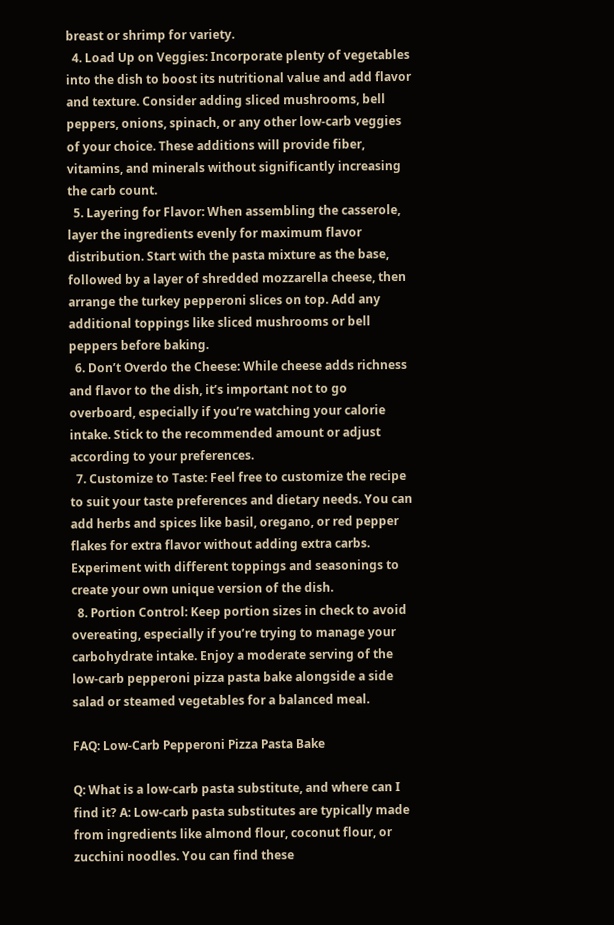breast or shrimp for variety.
  4. Load Up on Veggies: Incorporate plenty of vegetables into the dish to boost its nutritional value and add flavor and texture. Consider adding sliced mushrooms, bell peppers, onions, spinach, or any other low-carb veggies of your choice. These additions will provide fiber, vitamins, and minerals without significantly increasing the carb count.
  5. Layering for Flavor: When assembling the casserole, layer the ingredients evenly for maximum flavor distribution. Start with the pasta mixture as the base, followed by a layer of shredded mozzarella cheese, then arrange the turkey pepperoni slices on top. Add any additional toppings like sliced mushrooms or bell peppers before baking.
  6. Don’t Overdo the Cheese: While cheese adds richness and flavor to the dish, it’s important not to go overboard, especially if you’re watching your calorie intake. Stick to the recommended amount or adjust according to your preferences.
  7. Customize to Taste: Feel free to customize the recipe to suit your taste preferences and dietary needs. You can add herbs and spices like basil, oregano, or red pepper flakes for extra flavor without adding extra carbs. Experiment with different toppings and seasonings to create your own unique version of the dish.
  8. Portion Control: Keep portion sizes in check to avoid overeating, especially if you’re trying to manage your carbohydrate intake. Enjoy a moderate serving of the low-carb pepperoni pizza pasta bake alongside a side salad or steamed vegetables for a balanced meal.

FAQ: Low-Carb Pepperoni Pizza Pasta Bake

Q: What is a low-carb pasta substitute, and where can I find it? A: Low-carb pasta substitutes are typically made from ingredients like almond flour, coconut flour, or zucchini noodles. You can find these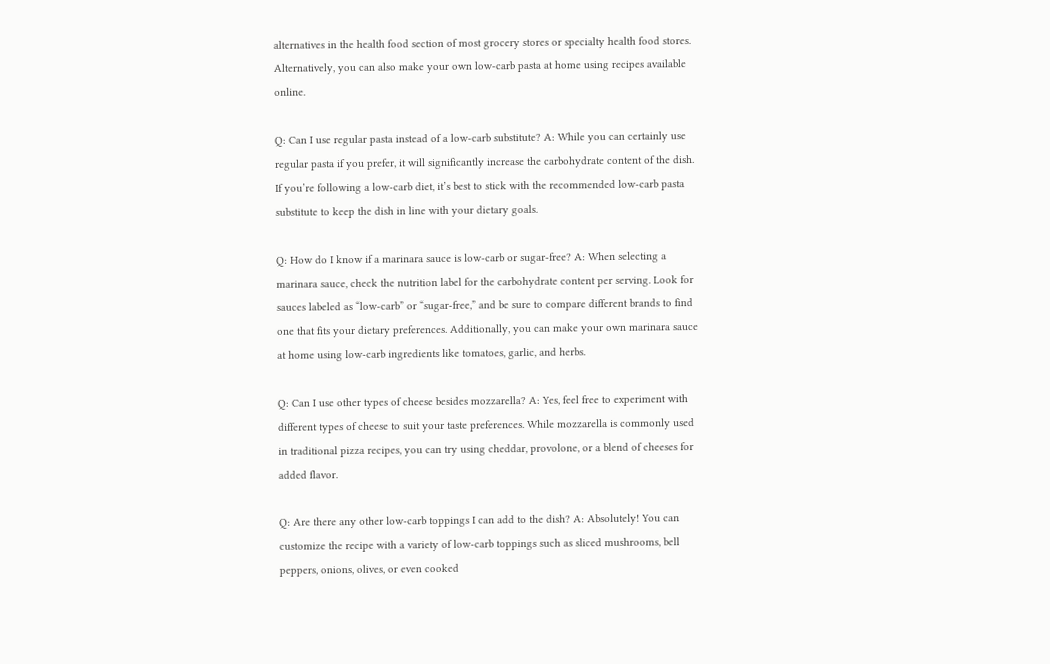alternatives in the health food section of most grocery stores or specialty health food stores. Alternatively, you can also make your own low-carb pasta at home using recipes available online.

Q: Can I use regular pasta instead of a low-carb substitute? A: While you can certainly use regular pasta if you prefer, it will significantly increase the carbohydrate content of the dish. If you’re following a low-carb diet, it’s best to stick with the recommended low-carb pasta substitute to keep the dish in line with your dietary goals.

Q: How do I know if a marinara sauce is low-carb or sugar-free? A: When selecting a marinara sauce, check the nutrition label for the carbohydrate content per serving. Look for sauces labeled as “low-carb” or “sugar-free,” and be sure to compare different brands to find one that fits your dietary preferences. Additionally, you can make your own marinara sauce at home using low-carb ingredients like tomatoes, garlic, and herbs.

Q: Can I use other types of cheese besides mozzarella? A: Yes, feel free to experiment with different types of cheese to suit your taste preferences. While mozzarella is commonly used in traditional pizza recipes, you can try using cheddar, provolone, or a blend of cheeses for added flavor.

Q: Are there any other low-carb toppings I can add to the dish? A: Absolutely! You can customize the recipe with a variety of low-carb toppings such as sliced mushrooms, bell peppers, onions, olives, or even cooked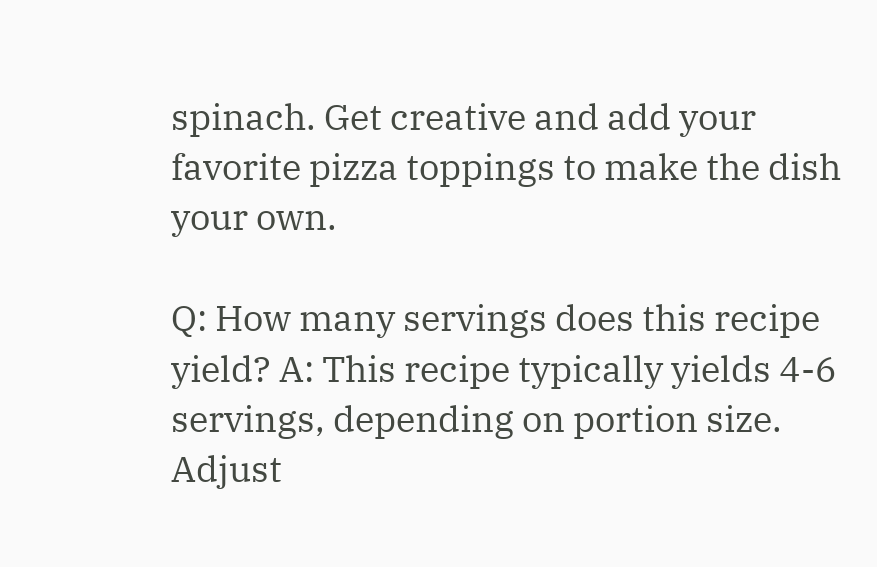spinach. Get creative and add your favorite pizza toppings to make the dish your own.

Q: How many servings does this recipe yield? A: This recipe typically yields 4-6 servings, depending on portion size. Adjust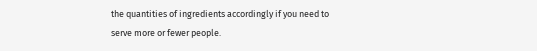the quantities of ingredients accordingly if you need to serve more or fewer people.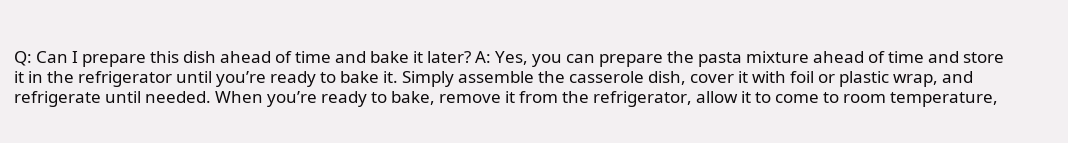Q: Can I prepare this dish ahead of time and bake it later? A: Yes, you can prepare the pasta mixture ahead of time and store it in the refrigerator until you’re ready to bake it. Simply assemble the casserole dish, cover it with foil or plastic wrap, and refrigerate until needed. When you’re ready to bake, remove it from the refrigerator, allow it to come to room temperature,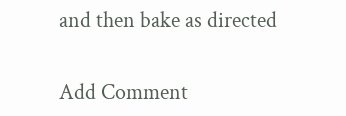and then bake as directed


Add Comment